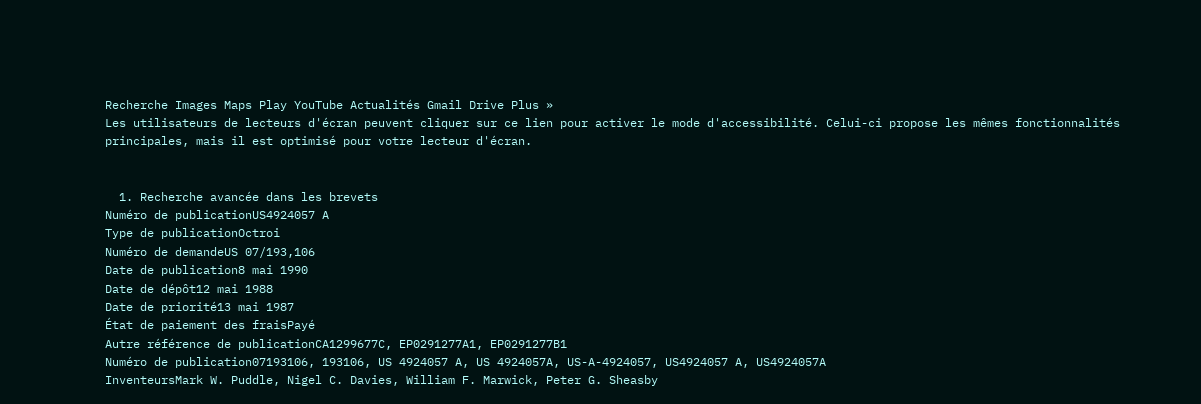Recherche Images Maps Play YouTube Actualités Gmail Drive Plus »
Les utilisateurs de lecteurs d'écran peuvent cliquer sur ce lien pour activer le mode d'accessibilité. Celui-ci propose les mêmes fonctionnalités principales, mais il est optimisé pour votre lecteur d'écran.


  1. Recherche avancée dans les brevets
Numéro de publicationUS4924057 A
Type de publicationOctroi
Numéro de demandeUS 07/193,106
Date de publication8 mai 1990
Date de dépôt12 mai 1988
Date de priorité13 mai 1987
État de paiement des fraisPayé
Autre référence de publicationCA1299677C, EP0291277A1, EP0291277B1
Numéro de publication07193106, 193106, US 4924057 A, US 4924057A, US-A-4924057, US4924057 A, US4924057A
InventeursMark W. Puddle, Nigel C. Davies, William F. Marwick, Peter G. Sheasby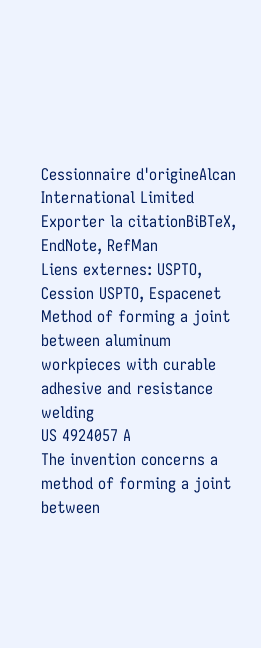Cessionnaire d'origineAlcan International Limited
Exporter la citationBiBTeX, EndNote, RefMan
Liens externes: USPTO, Cession USPTO, Espacenet
Method of forming a joint between aluminum workpieces with curable adhesive and resistance welding
US 4924057 A
The invention concerns a method of forming a joint between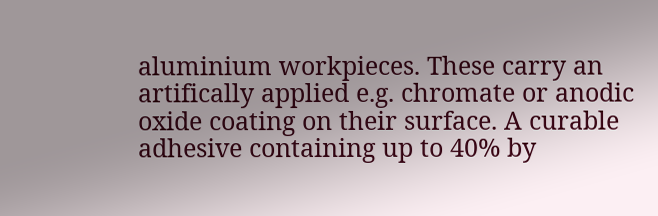aluminium workpieces. These carry an artifically applied e.g. chromate or anodic oxide coating on their surface. A curable adhesive containing up to 40% by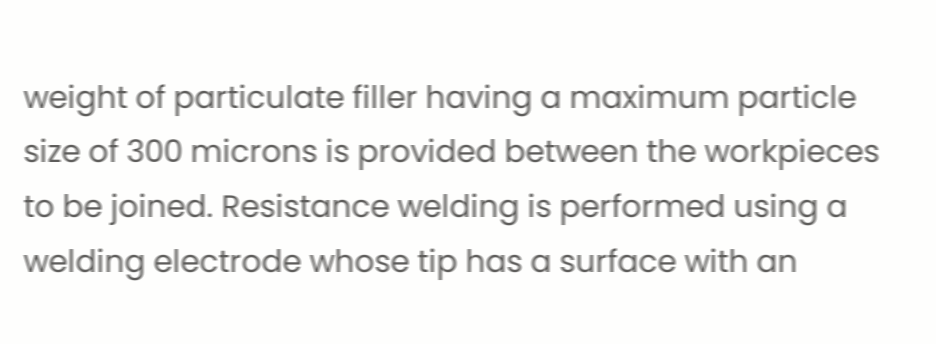weight of particulate filler having a maximum particle size of 300 microns is provided between the workpieces to be joined. Resistance welding is performed using a welding electrode whose tip has a surface with an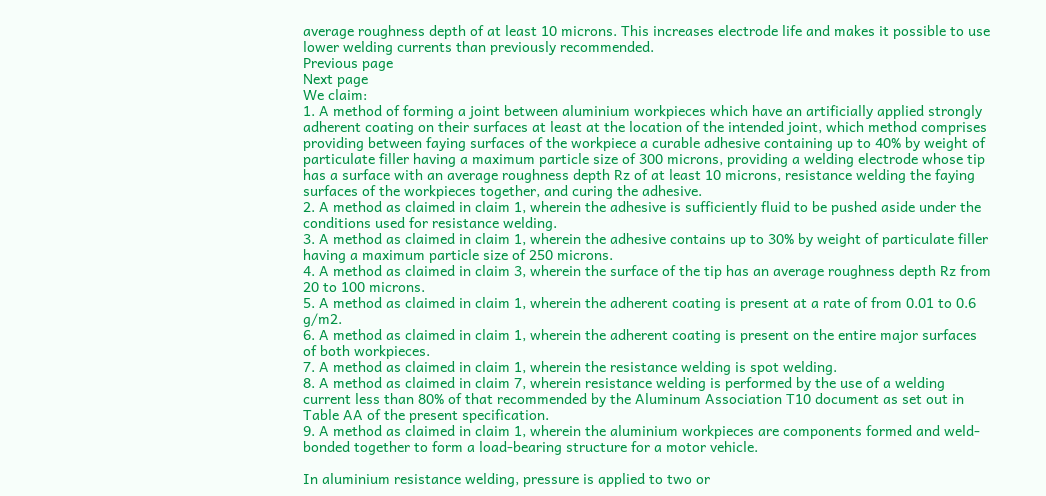average roughness depth of at least 10 microns. This increases electrode life and makes it possible to use lower welding currents than previously recommended.
Previous page
Next page
We claim:
1. A method of forming a joint between aluminium workpieces which have an artificially applied strongly adherent coating on their surfaces at least at the location of the intended joint, which method comprises providing between faying surfaces of the workpiece a curable adhesive containing up to 40% by weight of particulate filler having a maximum particle size of 300 microns, providing a welding electrode whose tip has a surface with an average roughness depth Rz of at least 10 microns, resistance welding the faying surfaces of the workpieces together, and curing the adhesive.
2. A method as claimed in claim 1, wherein the adhesive is sufficiently fluid to be pushed aside under the conditions used for resistance welding.
3. A method as claimed in claim 1, wherein the adhesive contains up to 30% by weight of particulate filler having a maximum particle size of 250 microns.
4. A method as claimed in claim 3, wherein the surface of the tip has an average roughness depth Rz from 20 to 100 microns.
5. A method as claimed in claim 1, wherein the adherent coating is present at a rate of from 0.01 to 0.6 g/m2.
6. A method as claimed in claim 1, wherein the adherent coating is present on the entire major surfaces of both workpieces.
7. A method as claimed in claim 1, wherein the resistance welding is spot welding.
8. A method as claimed in claim 7, wherein resistance welding is performed by the use of a welding current less than 80% of that recommended by the Aluminum Association T10 document as set out in Table AA of the present specification.
9. A method as claimed in claim 1, wherein the aluminium workpieces are components formed and weld-bonded together to form a load-bearing structure for a motor vehicle.

In aluminium resistance welding, pressure is applied to two or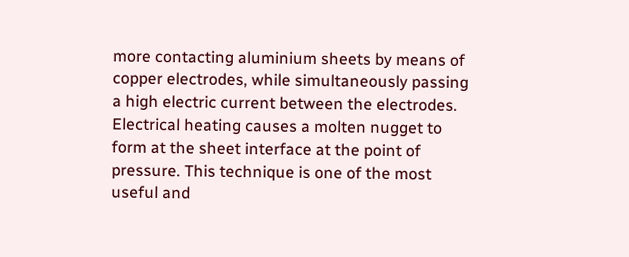more contacting aluminium sheets by means of copper electrodes, while simultaneously passing a high electric current between the electrodes. Electrical heating causes a molten nugget to form at the sheet interface at the point of pressure. This technique is one of the most useful and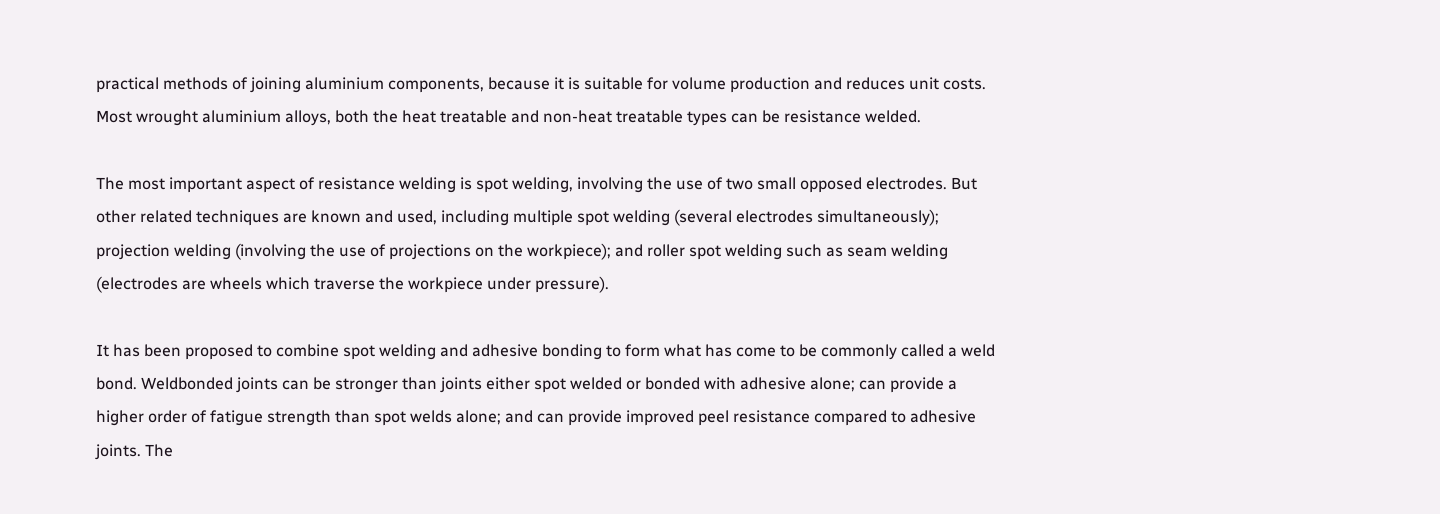practical methods of joining aluminium components, because it is suitable for volume production and reduces unit costs. Most wrought aluminium alloys, both the heat treatable and non-heat treatable types can be resistance welded.

The most important aspect of resistance welding is spot welding, involving the use of two small opposed electrodes. But other related techniques are known and used, including multiple spot welding (several electrodes simultaneously); projection welding (involving the use of projections on the workpiece); and roller spot welding such as seam welding (electrodes are wheels which traverse the workpiece under pressure).

It has been proposed to combine spot welding and adhesive bonding to form what has come to be commonly called a weld bond. Weldbonded joints can be stronger than joints either spot welded or bonded with adhesive alone; can provide a higher order of fatigue strength than spot welds alone; and can provide improved peel resistance compared to adhesive joints. The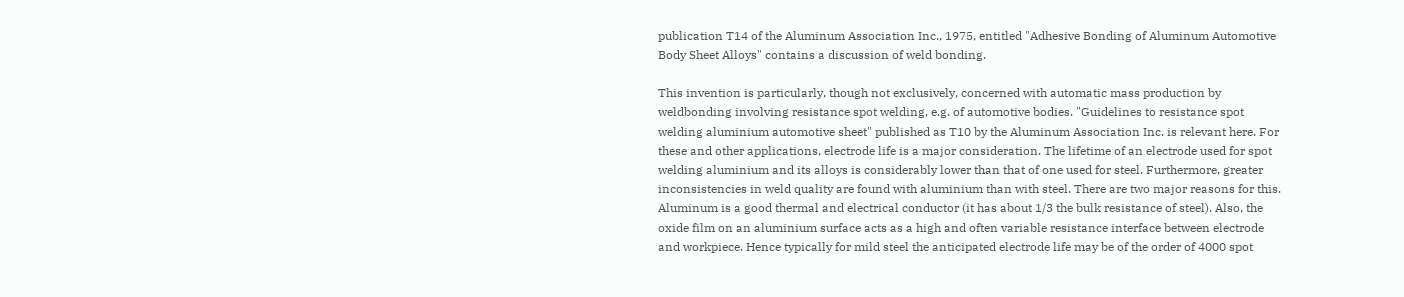publication T14 of the Aluminum Association Inc., 1975, entitled "Adhesive Bonding of Aluminum Automotive Body Sheet Alloys" contains a discussion of weld bonding.

This invention is particularly, though not exclusively, concerned with automatic mass production by weldbonding involving resistance spot welding, e.g. of automotive bodies. "Guidelines to resistance spot welding aluminium automotive sheet" published as T10 by the Aluminum Association Inc. is relevant here. For these and other applications, electrode life is a major consideration. The lifetime of an electrode used for spot welding aluminium and its alloys is considerably lower than that of one used for steel. Furthermore, greater inconsistencies in weld quality are found with aluminium than with steel. There are two major reasons for this. Aluminum is a good thermal and electrical conductor (it has about 1/3 the bulk resistance of steel). Also, the oxide film on an aluminium surface acts as a high and often variable resistance interface between electrode and workpiece. Hence typically for mild steel the anticipated electrode life may be of the order of 4000 spot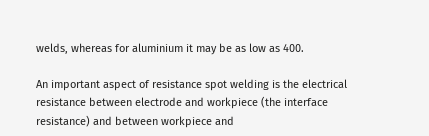welds, whereas for aluminium it may be as low as 400.

An important aspect of resistance spot welding is the electrical resistance between electrode and workpiece (the interface resistance) and between workpiece and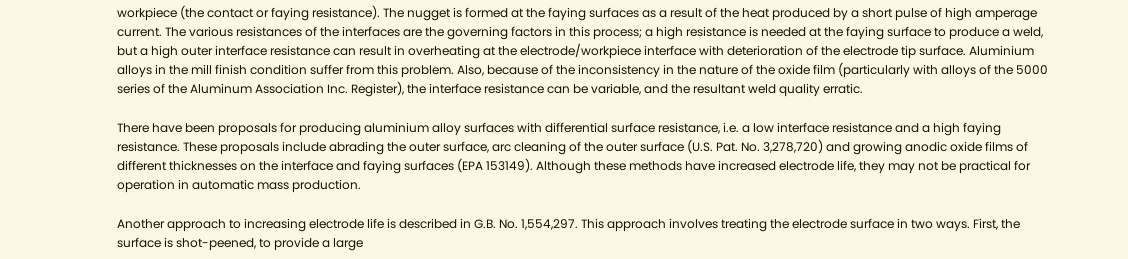workpiece (the contact or faying resistance). The nugget is formed at the faying surfaces as a result of the heat produced by a short pulse of high amperage current. The various resistances of the interfaces are the governing factors in this process; a high resistance is needed at the faying surface to produce a weld, but a high outer interface resistance can result in overheating at the electrode/workpiece interface with deterioration of the electrode tip surface. Aluminium alloys in the mill finish condition suffer from this problem. Also, because of the inconsistency in the nature of the oxide film (particularly with alloys of the 5000 series of the Aluminum Association Inc. Register), the interface resistance can be variable, and the resultant weld quality erratic.

There have been proposals for producing aluminium alloy surfaces with differential surface resistance, i.e. a low interface resistance and a high faying resistance. These proposals include abrading the outer surface, arc cleaning of the outer surface (U.S. Pat. No. 3,278,720) and growing anodic oxide films of different thicknesses on the interface and faying surfaces (EPA 153149). Although these methods have increased electrode life, they may not be practical for operation in automatic mass production.

Another approach to increasing electrode life is described in G.B. No. 1,554,297. This approach involves treating the electrode surface in two ways. First, the surface is shot-peened, to provide a large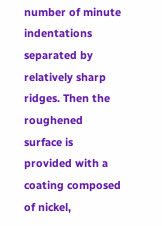number of minute indentations separated by relatively sharp ridges. Then the roughened surface is provided with a coating composed of nickel,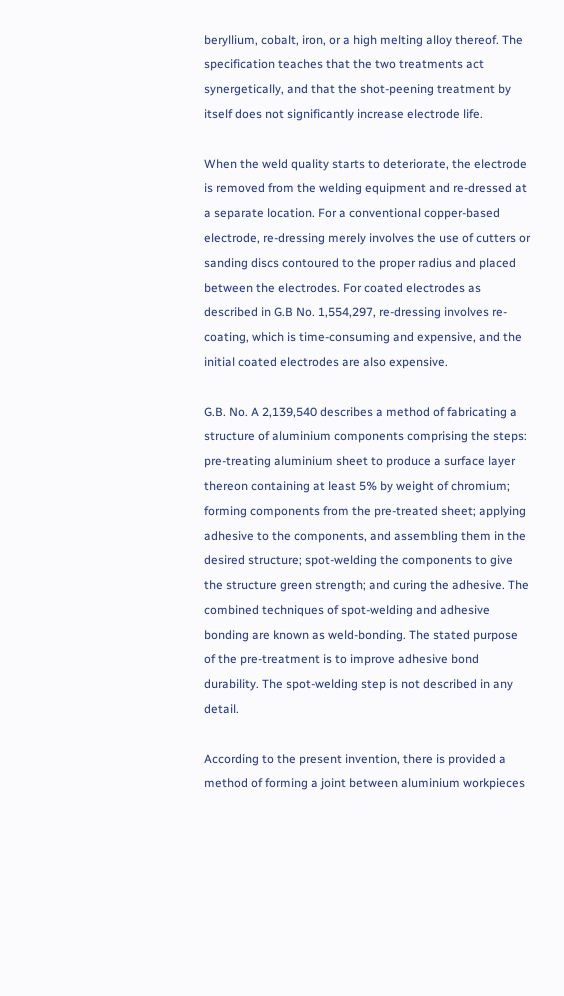beryllium, cobalt, iron, or a high melting alloy thereof. The specification teaches that the two treatments act synergetically, and that the shot-peening treatment by itself does not significantly increase electrode life.

When the weld quality starts to deteriorate, the electrode is removed from the welding equipment and re-dressed at a separate location. For a conventional copper-based electrode, re-dressing merely involves the use of cutters or sanding discs contoured to the proper radius and placed between the electrodes. For coated electrodes as described in G.B No. 1,554,297, re-dressing involves re-coating, which is time-consuming and expensive, and the initial coated electrodes are also expensive.

G.B. No. A 2,139,540 describes a method of fabricating a structure of aluminium components comprising the steps: pre-treating aluminium sheet to produce a surface layer thereon containing at least 5% by weight of chromium; forming components from the pre-treated sheet; applying adhesive to the components, and assembling them in the desired structure; spot-welding the components to give the structure green strength; and curing the adhesive. The combined techniques of spot-welding and adhesive bonding are known as weld-bonding. The stated purpose of the pre-treatment is to improve adhesive bond durability. The spot-welding step is not described in any detail.

According to the present invention, there is provided a method of forming a joint between aluminium workpieces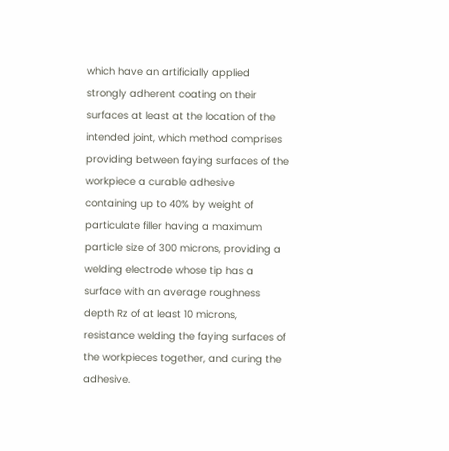which have an artificially applied strongly adherent coating on their surfaces at least at the location of the intended joint, which method comprises providing between faying surfaces of the workpiece a curable adhesive containing up to 40% by weight of particulate filler having a maximum particle size of 300 microns, providing a welding electrode whose tip has a surface with an average roughness depth Rz of at least 10 microns, resistance welding the faying surfaces of the workpieces together, and curing the adhesive.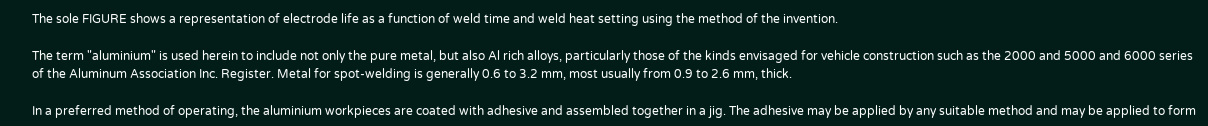The sole FIGURE shows a representation of electrode life as a function of weld time and weld heat setting using the method of the invention.

The term "aluminium" is used herein to include not only the pure metal, but also Al rich alloys, particularly those of the kinds envisaged for vehicle construction such as the 2000 and 5000 and 6000 series of the Aluminum Association Inc. Register. Metal for spot-welding is generally 0.6 to 3.2 mm, most usually from 0.9 to 2.6 mm, thick.

In a preferred method of operating, the aluminium workpieces are coated with adhesive and assembled together in a jig. The adhesive may be applied by any suitable method and may be applied to form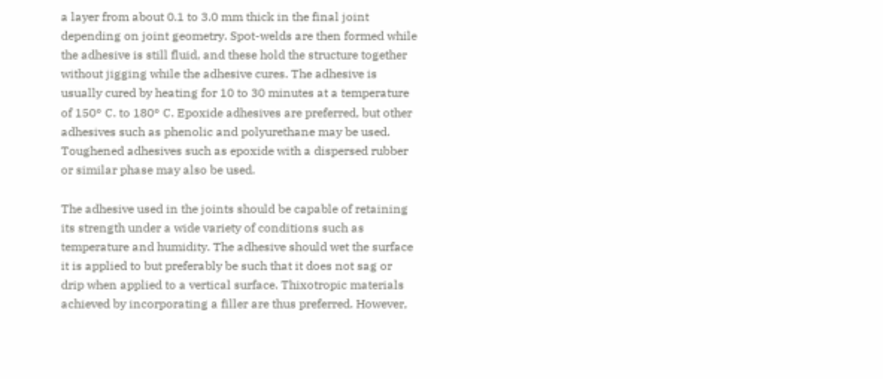a layer from about 0.1 to 3.0 mm thick in the final joint depending on joint geometry. Spot-welds are then formed while the adhesive is still fluid, and these hold the structure together without jigging while the adhesive cures. The adhesive is usually cured by heating for 10 to 30 minutes at a temperature of 150° C. to 180° C. Epoxide adhesives are preferred, but other adhesives such as phenolic and polyurethane may be used. Toughened adhesives such as epoxide with a dispersed rubber or similar phase may also be used.

The adhesive used in the joints should be capable of retaining its strength under a wide variety of conditions such as temperature and humidity. The adhesive should wet the surface it is applied to but preferably be such that it does not sag or drip when applied to a vertical surface. Thixotropic materials achieved by incorporating a filler are thus preferred. However,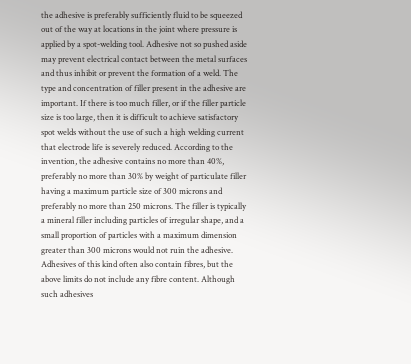the adhesive is preferably sufficiently fluid to be squeezed out of the way at locations in the joint where pressure is applied by a spot-welding tool. Adhesive not so pushed aside may prevent electrical contact between the metal surfaces and thus inhibit or prevent the formation of a weld. The type and concentration of filler present in the adhesive are important. If there is too much filler, or if the filler particle size is too large, then it is difficult to achieve satisfactory spot welds without the use of such a high welding current that electrode life is severely reduced. According to the invention, the adhesive contains no more than 40%, preferably no more than 30% by weight of particulate filler having a maximum particle size of 300 microns and preferably no more than 250 microns. The filler is typically a mineral filler including particles of irregular shape, and a small proportion of particles with a maximum dimension greater than 300 microns would not ruin the adhesive. Adhesives of this kind often also contain fibres, but the above limits do not include any fibre content. Although such adhesives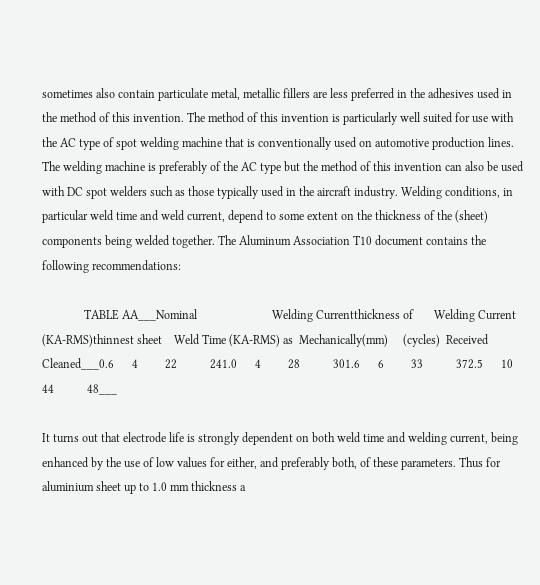sometimes also contain particulate metal, metallic fillers are less preferred in the adhesives used in the method of this invention. The method of this invention is particularly well suited for use with the AC type of spot welding machine that is conventionally used on automotive production lines. The welding machine is preferably of the AC type but the method of this invention can also be used with DC spot welders such as those typically used in the aircraft industry. Welding conditions, in particular weld time and weld current, depend to some extent on the thickness of the (sheet) components being welded together. The Aluminum Association T10 document contains the following recommendations:

              TABLE AA___Nominal                         Welding Currentthickness of       Welding Current                           (KA-RMS)thinnest sheet    Weld Time (KA-RMS) as  Mechanically(mm)     (cycles)  Received     Cleaned___0.6      4         22           241.0      4         28           301.6      6         33           372.5      10        44           48___

It turns out that electrode life is strongly dependent on both weld time and welding current, being enhanced by the use of low values for either, and preferably both, of these parameters. Thus for aluminium sheet up to 1.0 mm thickness a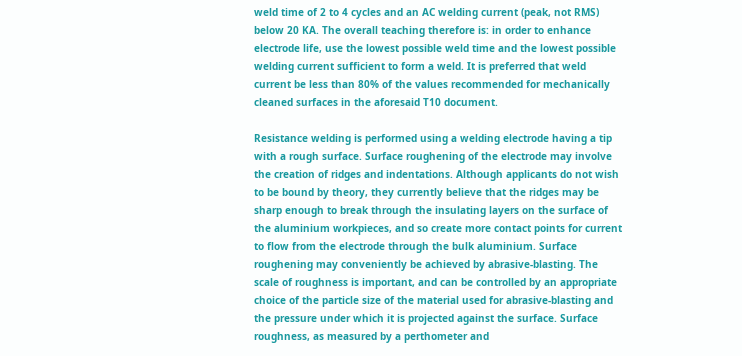weld time of 2 to 4 cycles and an AC welding current (peak, not RMS) below 20 KA. The overall teaching therefore is: in order to enhance electrode life, use the lowest possible weld time and the lowest possible welding current sufficient to form a weld. It is preferred that weld current be less than 80% of the values recommended for mechanically cleaned surfaces in the aforesaid T10 document.

Resistance welding is performed using a welding electrode having a tip with a rough surface. Surface roughening of the electrode may involve the creation of ridges and indentations. Although applicants do not wish to be bound by theory, they currently believe that the ridges may be sharp enough to break through the insulating layers on the surface of the aluminium workpieces, and so create more contact points for current to flow from the electrode through the bulk aluminium. Surface roughening may conveniently be achieved by abrasive-blasting. The scale of roughness is important, and can be controlled by an appropriate choice of the particle size of the material used for abrasive-blasting and the pressure under which it is projected against the surface. Surface roughness, as measured by a perthometer and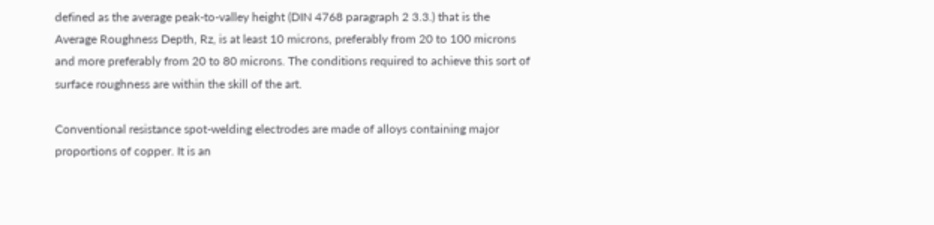defined as the average peak-to-valley height (DIN 4768 paragraph 2 3.3.) that is the Average Roughness Depth, Rz, is at least 10 microns, preferably from 20 to 100 microns and more preferably from 20 to 80 microns. The conditions required to achieve this sort of surface roughness are within the skill of the art.

Conventional resistance spot-welding electrodes are made of alloys containing major proportions of copper. It is an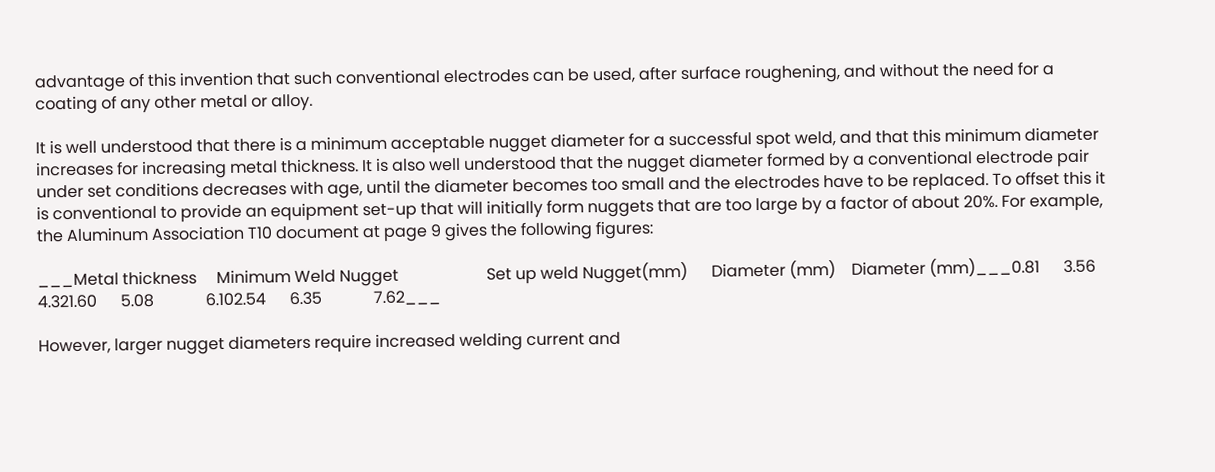advantage of this invention that such conventional electrodes can be used, after surface roughening, and without the need for a coating of any other metal or alloy.

It is well understood that there is a minimum acceptable nugget diameter for a successful spot weld, and that this minimum diameter increases for increasing metal thickness. It is also well understood that the nugget diameter formed by a conventional electrode pair under set conditions decreases with age, until the diameter becomes too small and the electrodes have to be replaced. To offset this it is conventional to provide an equipment set-up that will initially form nuggets that are too large by a factor of about 20%. For example, the Aluminum Association T10 document at page 9 gives the following figures:

___Metal thickness     Minimum Weld Nugget                      Set up weld Nugget(mm)      Diameter (mm)    Diameter (mm)___0.81      3.56             4.321.60      5.08             6.102.54      6.35             7.62___

However, larger nugget diameters require increased welding current and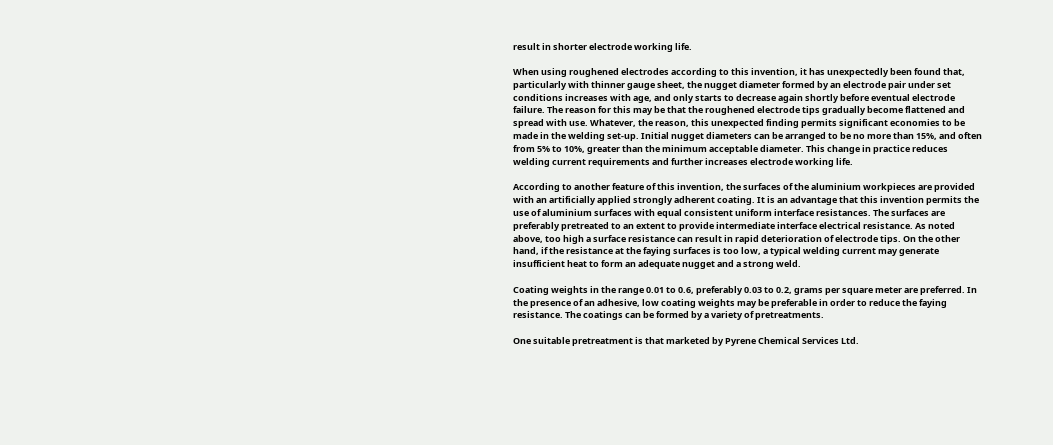result in shorter electrode working life.

When using roughened electrodes according to this invention, it has unexpectedly been found that, particularly with thinner gauge sheet, the nugget diameter formed by an electrode pair under set conditions increases with age, and only starts to decrease again shortly before eventual electrode failure. The reason for this may be that the roughened electrode tips gradually become flattened and spread with use. Whatever, the reason, this unexpected finding permits significant economies to be made in the welding set-up. Initial nugget diameters can be arranged to be no more than 15%, and often from 5% to 10%, greater than the minimum acceptable diameter. This change in practice reduces welding current requirements and further increases electrode working life.

According to another feature of this invention, the surfaces of the aluminium workpieces are provided with an artificially applied strongly adherent coating. It is an advantage that this invention permits the use of aluminium surfaces with equal consistent uniform interface resistances. The surfaces are preferably pretreated to an extent to provide intermediate interface electrical resistance. As noted above, too high a surface resistance can result in rapid deterioration of electrode tips. On the other hand, if the resistance at the faying surfaces is too low, a typical welding current may generate insufficient heat to form an adequate nugget and a strong weld.

Coating weights in the range 0.01 to 0.6, preferably 0.03 to 0.2, grams per square meter are preferred. In the presence of an adhesive, low coating weights may be preferable in order to reduce the faying resistance. The coatings can be formed by a variety of pretreatments.

One suitable pretreatment is that marketed by Pyrene Chemical Services Ltd.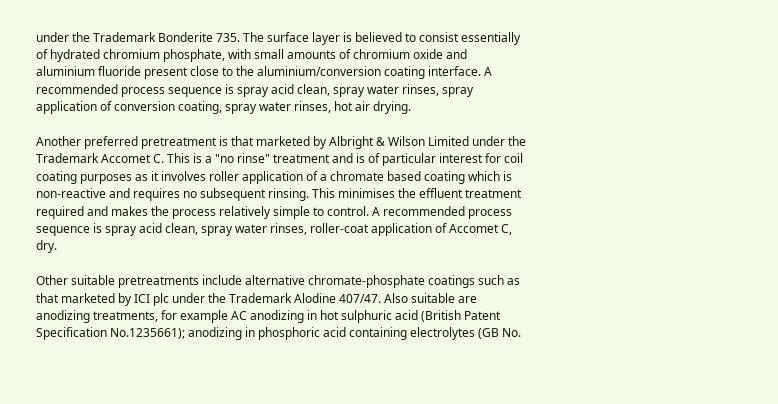under the Trademark Bonderite 735. The surface layer is believed to consist essentially of hydrated chromium phosphate, with small amounts of chromium oxide and aluminium fluoride present close to the aluminium/conversion coating interface. A recommended process sequence is spray acid clean, spray water rinses, spray application of conversion coating, spray water rinses, hot air drying.

Another preferred pretreatment is that marketed by Albright & Wilson Limited under the Trademark Accomet C. This is a "no rinse" treatment and is of particular interest for coil coating purposes as it involves roller application of a chromate based coating which is non-reactive and requires no subsequent rinsing. This minimises the effluent treatment required and makes the process relatively simple to control. A recommended process sequence is spray acid clean, spray water rinses, roller-coat application of Accomet C, dry.

Other suitable pretreatments include alternative chromate-phosphate coatings such as that marketed by ICI plc under the Trademark Alodine 407/47. Also suitable are anodizing treatments, for example AC anodizing in hot sulphuric acid (British Patent Specification No.1235661); anodizing in phosphoric acid containing electrolytes (GB No.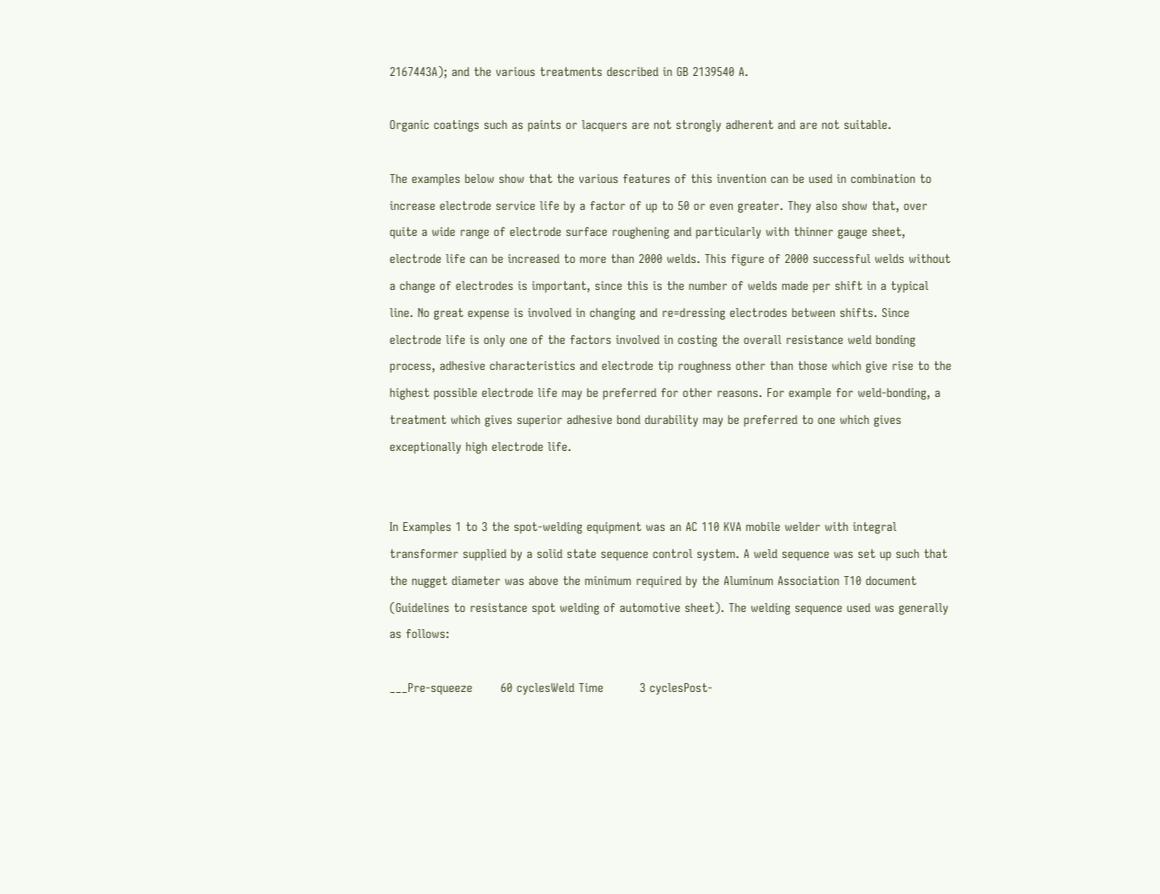2167443A); and the various treatments described in GB 2139540 A.

Organic coatings such as paints or lacquers are not strongly adherent and are not suitable.

The examples below show that the various features of this invention can be used in combination to increase electrode service life by a factor of up to 50 or even greater. They also show that, over quite a wide range of electrode surface roughening and particularly with thinner gauge sheet, electrode life can be increased to more than 2000 welds. This figure of 2000 successful welds without a change of electrodes is important, since this is the number of welds made per shift in a typical line. No great expense is involved in changing and re=dressing electrodes between shifts. Since electrode life is only one of the factors involved in costing the overall resistance weld bonding process, adhesive characteristics and electrode tip roughness other than those which give rise to the highest possible electrode life may be preferred for other reasons. For example for weld-bonding, a treatment which gives superior adhesive bond durability may be preferred to one which gives exceptionally high electrode life.


In Examples 1 to 3 the spot-welding equipment was an AC 110 KVA mobile welder with integral transformer supplied by a solid state sequence control system. A weld sequence was set up such that the nugget diameter was above the minimum required by the Aluminum Association T10 document (Guidelines to resistance spot welding of automotive sheet). The welding sequence used was generally as follows:

___Pre-squeeze       60 cyclesWeld Time         3 cyclesPost-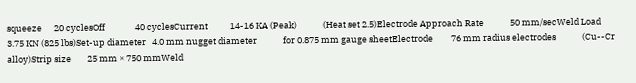squeeze      20 cyclesOff               40 cyclesCurrent           14-16 KA (Peak)             (Heat set 2.5)Electrode Approach Rate             50 mm/secWeld Load         3.75 KN (825 lbs)Set-up diameter   4.0 mm nugget diameter             for 0.875 mm gauge sheetElectrode         76 mm radius electrodes             (Cu--Cr alloy)Strip size        25 mm × 750 mmWeld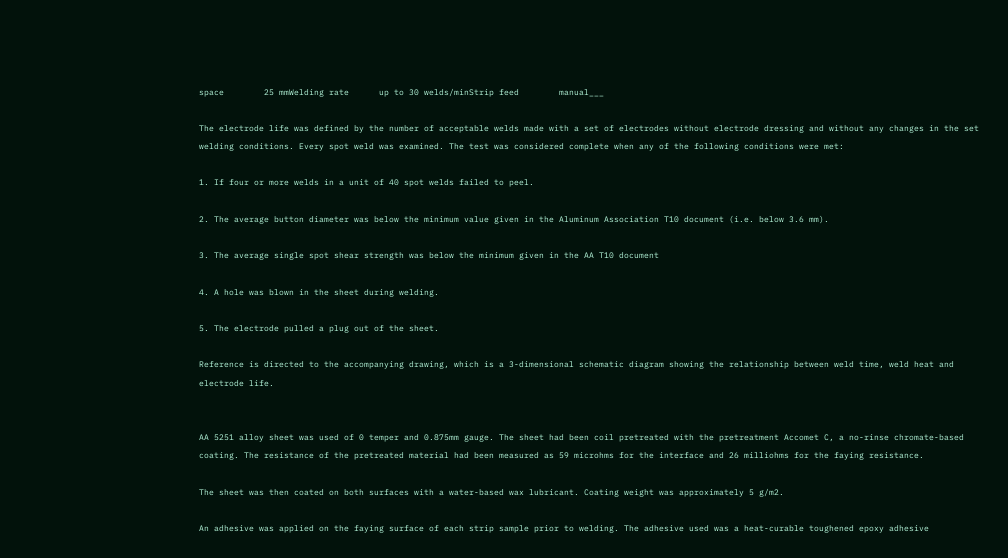space        25 mmWelding rate      up to 30 welds/minStrip feed        manual___

The electrode life was defined by the number of acceptable welds made with a set of electrodes without electrode dressing and without any changes in the set welding conditions. Every spot weld was examined. The test was considered complete when any of the following conditions were met:

1. If four or more welds in a unit of 40 spot welds failed to peel.

2. The average button diameter was below the minimum value given in the Aluminum Association T10 document (i.e. below 3.6 mm).

3. The average single spot shear strength was below the minimum given in the AA T10 document

4. A hole was blown in the sheet during welding.

5. The electrode pulled a plug out of the sheet.

Reference is directed to the accompanying drawing, which is a 3-dimensional schematic diagram showing the relationship between weld time, weld heat and electrode life.


AA 5251 alloy sheet was used of 0 temper and 0.875mm gauge. The sheet had been coil pretreated with the pretreatment Accomet C, a no-rinse chromate-based coating. The resistance of the pretreated material had been measured as 59 microhms for the interface and 26 milliohms for the faying resistance.

The sheet was then coated on both surfaces with a water-based wax lubricant. Coating weight was approximately 5 g/m2.

An adhesive was applied on the faying surface of each strip sample prior to welding. The adhesive used was a heat-curable toughened epoxy adhesive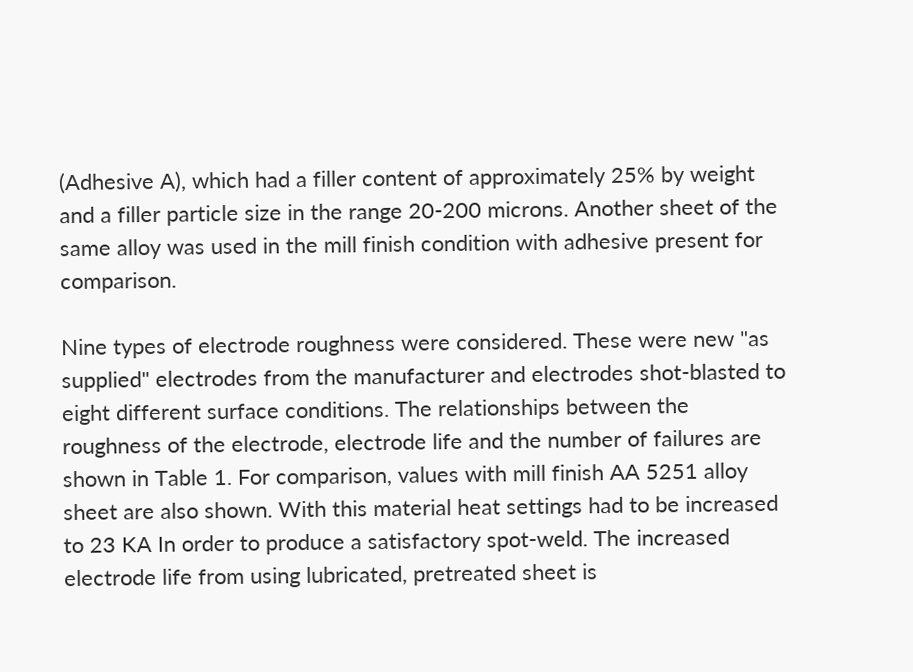(Adhesive A), which had a filler content of approximately 25% by weight and a filler particle size in the range 20-200 microns. Another sheet of the same alloy was used in the mill finish condition with adhesive present for comparison.

Nine types of electrode roughness were considered. These were new "as supplied" electrodes from the manufacturer and electrodes shot-blasted to eight different surface conditions. The relationships between the roughness of the electrode, electrode life and the number of failures are shown in Table 1. For comparison, values with mill finish AA 5251 alloy sheet are also shown. With this material heat settings had to be increased to 23 KA In order to produce a satisfactory spot-weld. The increased electrode life from using lubricated, pretreated sheet is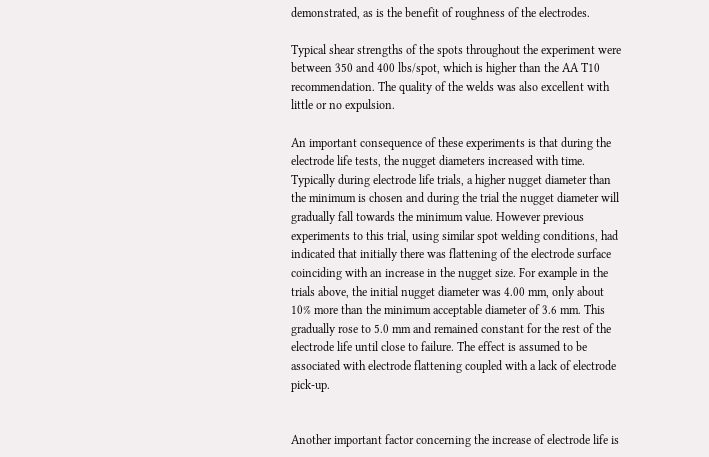demonstrated, as is the benefit of roughness of the electrodes.

Typical shear strengths of the spots throughout the experiment were between 350 and 400 lbs/spot, which is higher than the AA T10 recommendation. The quality of the welds was also excellent with little or no expulsion.

An important consequence of these experiments is that during the electrode life tests, the nugget diameters increased with time. Typically during electrode life trials, a higher nugget diameter than the minimum is chosen and during the trial the nugget diameter will gradually fall towards the minimum value. However previous experiments to this trial, using similar spot welding conditions, had indicated that initially there was flattening of the electrode surface coinciding with an increase in the nugget size. For example in the trials above, the initial nugget diameter was 4.00 mm, only about 10% more than the minimum acceptable diameter of 3.6 mm. This gradually rose to 5.0 mm and remained constant for the rest of the electrode life until close to failure. The effect is assumed to be associated with electrode flattening coupled with a lack of electrode pick-up.


Another important factor concerning the increase of electrode life is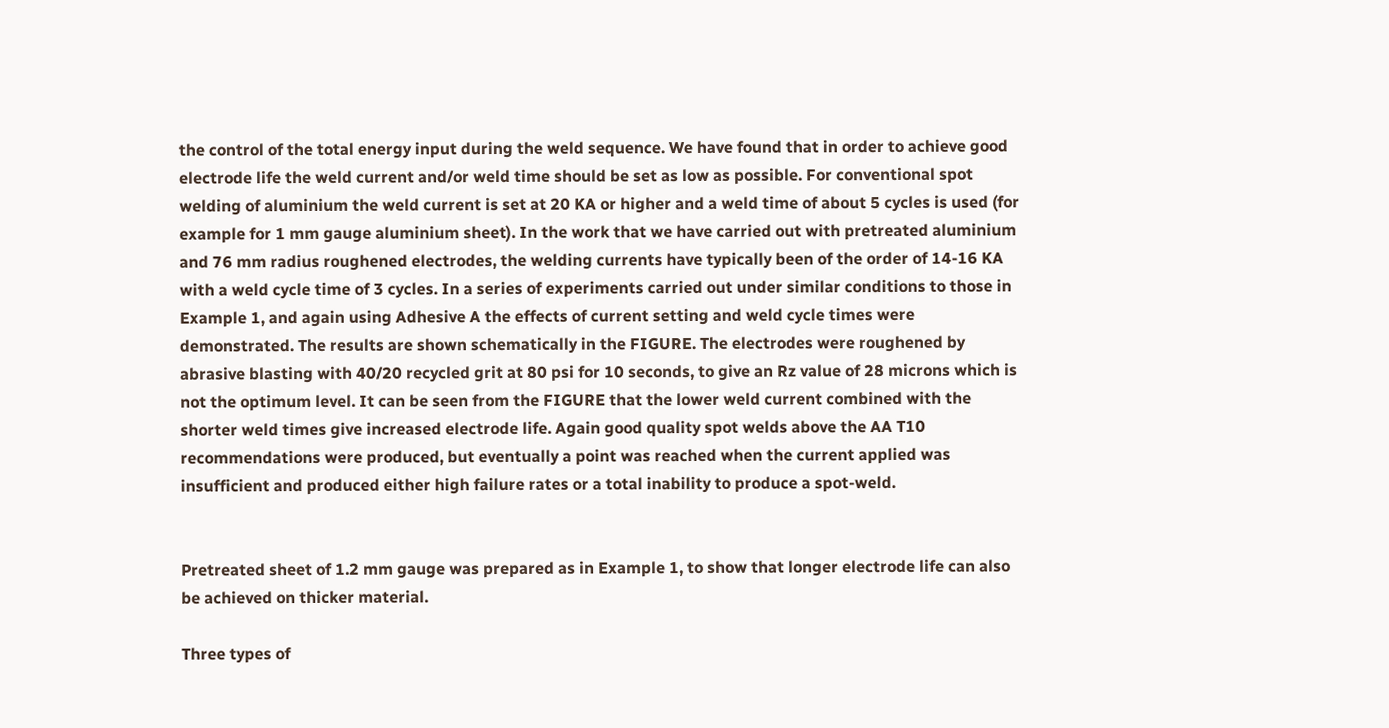the control of the total energy input during the weld sequence. We have found that in order to achieve good electrode life the weld current and/or weld time should be set as low as possible. For conventional spot welding of aluminium the weld current is set at 20 KA or higher and a weld time of about 5 cycles is used (for example for 1 mm gauge aluminium sheet). In the work that we have carried out with pretreated aluminium and 76 mm radius roughened electrodes, the welding currents have typically been of the order of 14-16 KA with a weld cycle time of 3 cycles. In a series of experiments carried out under similar conditions to those in Example 1, and again using Adhesive A the effects of current setting and weld cycle times were demonstrated. The results are shown schematically in the FIGURE. The electrodes were roughened by abrasive blasting with 40/20 recycled grit at 80 psi for 10 seconds, to give an Rz value of 28 microns which is not the optimum level. It can be seen from the FIGURE that the lower weld current combined with the shorter weld times give increased electrode life. Again good quality spot welds above the AA T10 recommendations were produced, but eventually a point was reached when the current applied was insufficient and produced either high failure rates or a total inability to produce a spot-weld.


Pretreated sheet of 1.2 mm gauge was prepared as in Example 1, to show that longer electrode life can also be achieved on thicker material.

Three types of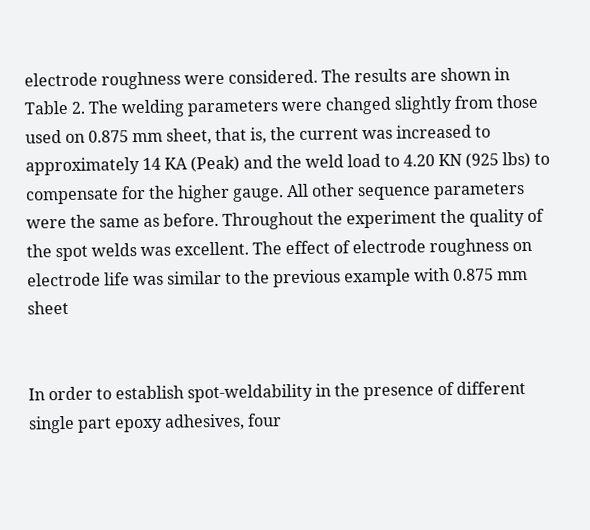electrode roughness were considered. The results are shown in Table 2. The welding parameters were changed slightly from those used on 0.875 mm sheet, that is, the current was increased to approximately 14 KA (Peak) and the weld load to 4.20 KN (925 lbs) to compensate for the higher gauge. All other sequence parameters were the same as before. Throughout the experiment the quality of the spot welds was excellent. The effect of electrode roughness on electrode life was similar to the previous example with 0.875 mm sheet


In order to establish spot-weldability in the presence of different single part epoxy adhesives, four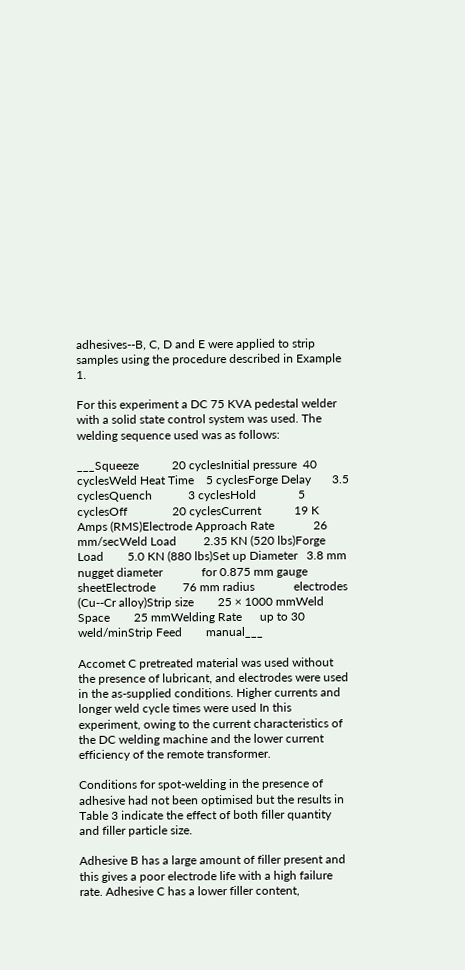adhesives--B, C, D and E were applied to strip samples using the procedure described in Example 1.

For this experiment a DC 75 KVA pedestal welder with a solid state control system was used. The welding sequence used was as follows:

___Squeeze           20 cyclesInitial pressure  40 cyclesWeld Heat Time    5 cyclesForge Delay       3.5 cyclesQuench            3 cyclesHold              5 cyclesOff               20 cyclesCurrent           19 K Amps (RMS)Electrode Approach Rate             26 mm/secWeld Load         2.35 KN (520 lbs)Forge Load        5.0 KN (880 lbs)Set up Diameter   3.8 mm nugget diameter             for 0.875 mm gauge             sheetElectrode         76 mm radius             electrodes (Cu--Cr alloy)Strip size        25 × 1000 mmWeld Space        25 mmWelding Rate      up to 30 weld/minStrip Feed        manual___

Accomet C pretreated material was used without the presence of lubricant, and electrodes were used in the as-supplied conditions. Higher currents and longer weld cycle times were used In this experiment, owing to the current characteristics of the DC welding machine and the lower current efficiency of the remote transformer.

Conditions for spot-welding in the presence of adhesive had not been optimised but the results in Table 3 indicate the effect of both filler quantity and filler particle size.

Adhesive B has a large amount of filler present and this gives a poor electrode life with a high failure rate. Adhesive C has a lower filler content,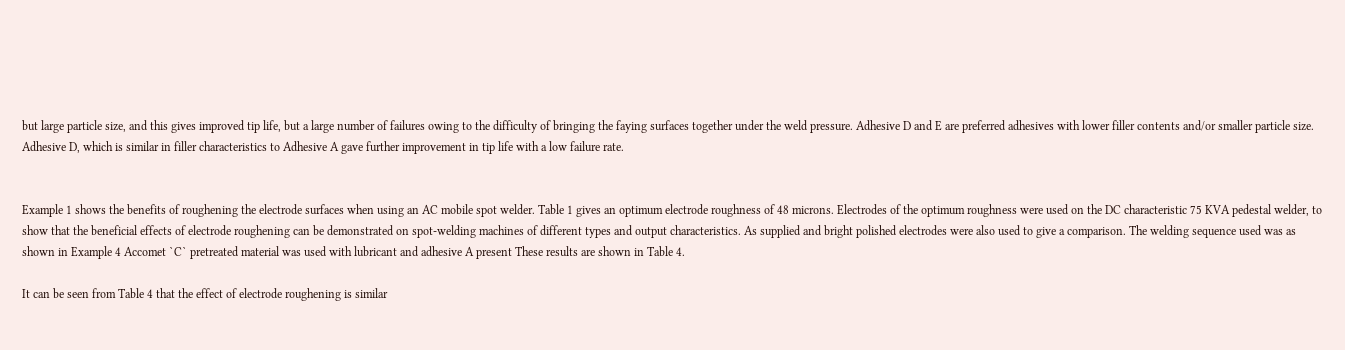but large particle size, and this gives improved tip life, but a large number of failures owing to the difficulty of bringing the faying surfaces together under the weld pressure. Adhesive D and E are preferred adhesives with lower filler contents and/or smaller particle size. Adhesive D, which is similar in filler characteristics to Adhesive A gave further improvement in tip life with a low failure rate.


Example 1 shows the benefits of roughening the electrode surfaces when using an AC mobile spot welder. Table 1 gives an optimum electrode roughness of 48 microns. Electrodes of the optimum roughness were used on the DC characteristic 75 KVA pedestal welder, to show that the beneficial effects of electrode roughening can be demonstrated on spot-welding machines of different types and output characteristics. As supplied and bright polished electrodes were also used to give a comparison. The welding sequence used was as shown in Example 4 Accomet `C` pretreated material was used with lubricant and adhesive A present These results are shown in Table 4.

It can be seen from Table 4 that the effect of electrode roughening is similar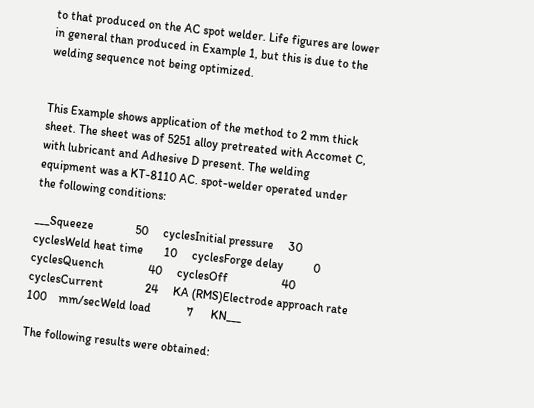to that produced on the AC spot welder. Life figures are lower in general than produced in Example 1, but this is due to the welding sequence not being optimized.


This Example shows application of the method to 2 mm thick sheet. The sheet was of 5251 alloy pretreated with Accomet C, with lubricant and Adhesive D present. The welding equipment was a KT-8110 AC. spot-welder operated under the following conditions:

___Squeeze              50     cyclesInitial pressure     30     cyclesWeld heat time       10     cyclesForge delay          0      cyclesQuench               40     cyclesOff                  40     cyclesCurrent              24     KA (RMS)Electrode approach rate                100    mm/secWeld load            7      KN___

The following results were obtained: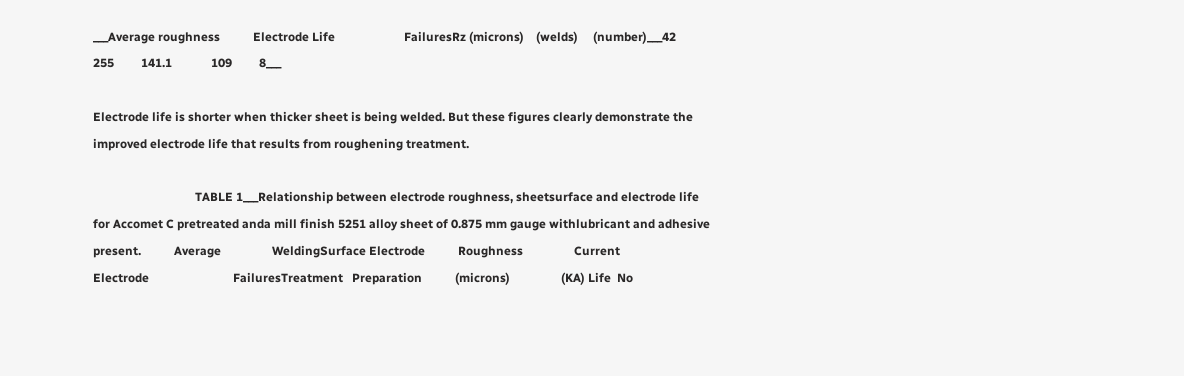___Average roughness           Electrode Life                       FailuresRz (microns)    (welds)     (number)___42              255         141.1             109         8___

Electrode life is shorter when thicker sheet is being welded. But these figures clearly demonstrate the improved electrode life that results from roughening treatment.

                                  TABLE 1___Relationship between electrode roughness, sheetsurface and electrode life for Accomet C pretreated anda mill finish 5251 alloy sheet of 0.875 mm gauge withlubricant and adhesive present.           Average                 WeldingSurface Electrode           Roughness                 Current                      Electrode                            FailuresTreatment   Preparation           (microns)                 (KA) Life  No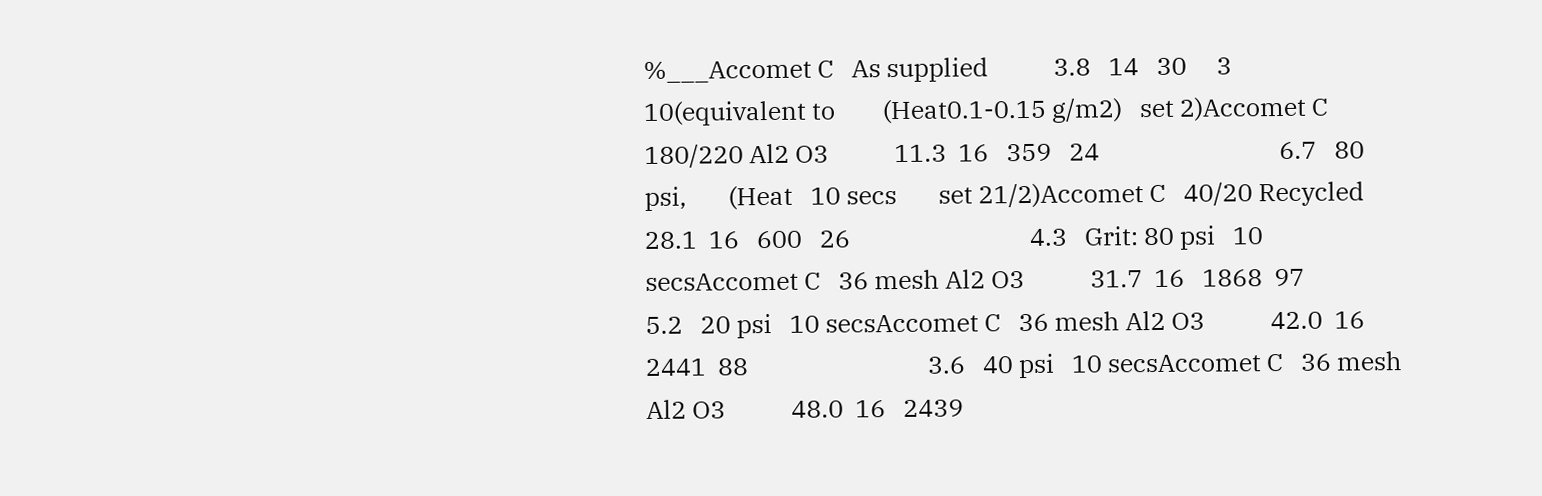%___Accomet C   As supplied           3.8   14   30     3                              10(equivalent to        (Heat0.1-0.15 g/m2)   set 2)Accomet C   180/220 Al2 O3           11.3  16   359   24                              6.7   80 psi,       (Heat   10 secs       set 21/2)Accomet C   40/20 Recycled           28.1  16   600   26                              4.3   Grit: 80 psi   10 secsAccomet C   36 mesh Al2 O3           31.7  16   1868  97                              5.2   20 psi   10 secsAccomet C   36 mesh Al2 O3           42.0  16   2441  88                              3.6   40 psi   10 secsAccomet C   36 mesh Al2 O3           48.0  16   2439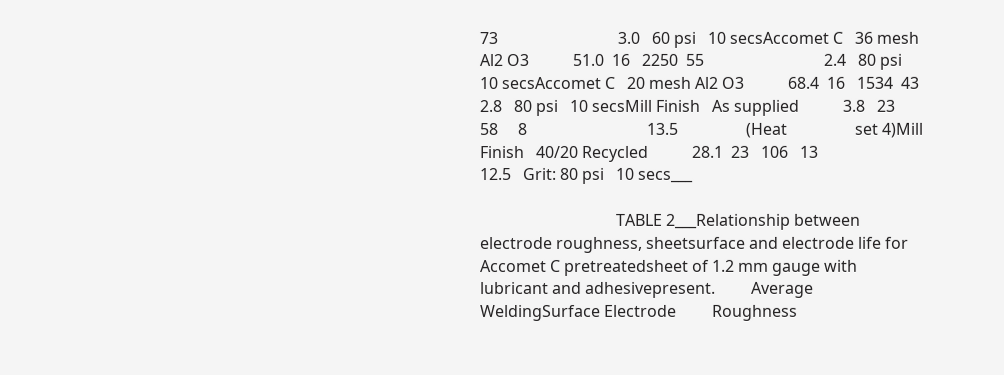73                              3.0   60 psi   10 secsAccomet C   36 mesh Al2 O3           51.0  16   2250  55                              2.4   80 psi   10 secsAccomet C   20 mesh Al2 O3           68.4  16   1534  43                              2.8   80 psi   10 secsMill Finish   As supplied           3.8   23   58     8                              13.5                 (Heat                 set 4)Mill Finish   40/20 Recycled           28.1  23   106   13                              12.5   Grit: 80 psi   10 secs___

                                  TABLE 2___Relationship between electrode roughness, sheetsurface and electrode life for Accomet C pretreatedsheet of 1.2 mm gauge with lubricant and adhesivepresent.         Average               WeldingSurface Electrode         Roughness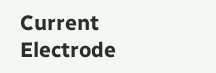Current                    Electrode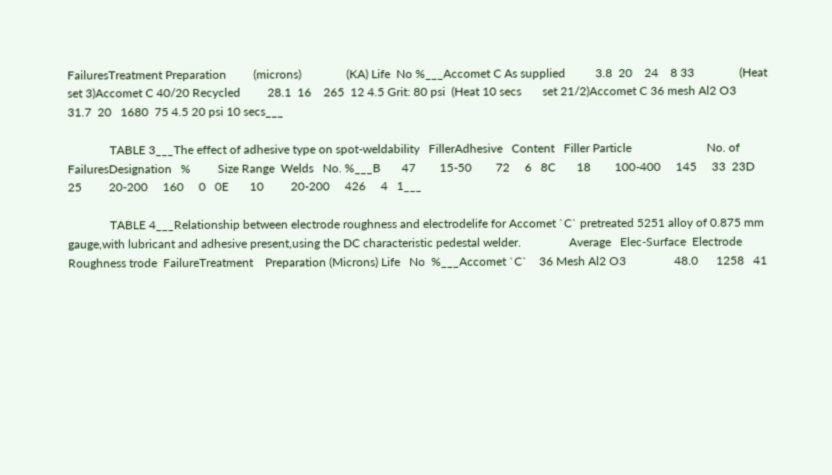FailuresTreatment Preparation         (microns)               (KA) Life  No %___Accomet C As supplied          3.8  20    24    8 33               (Heat               set 3)Accomet C 40/20 Recycled         28.1  16    265  12 4.5 Grit: 80 psi  (Heat 10 secs       set 21/2)Accomet C 36 mesh Al2 O3         31.7  20   1680  75 4.5 20 psi 10 secs___

              TABLE 3___The effect of adhesive type on spot-weldability   FillerAdhesive   Content   Filler Particle                         No. of  FailuresDesignation   %         Size Range  Welds   No. %___B       47        15-50        72     6   8C       18        100-400     145     33  23D       25         20-200     160     0   0E       10         20-200     426     4   1___

              TABLE 4___Relationship between electrode roughness and electrodelife for Accomet `C` pretreated 5251 alloy of 0.875 mm gauge,with lubricant and adhesive present,using the DC characteristic pedestal welder.                Average   Elec-Surface  Electrode   Roughness trode  FailureTreatment    Preparation (Microns) Life   No  %___Accomet `C`    36 Mesh Al2 O3                48.0      1258   41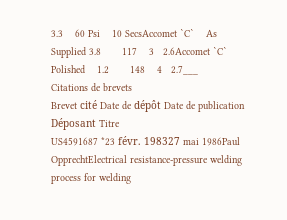3.3    60 Psi    10 SecsAccomet `C`    As Supplied 3.8       117    3   2.6Accomet `C`    Polished    1.2       148    4   2.7___
Citations de brevets
Brevet cité Date de dépôt Date de publication Déposant Titre
US4591687 *23 févr. 198327 mai 1986Paul OpprechtElectrical resistance-pressure welding process for welding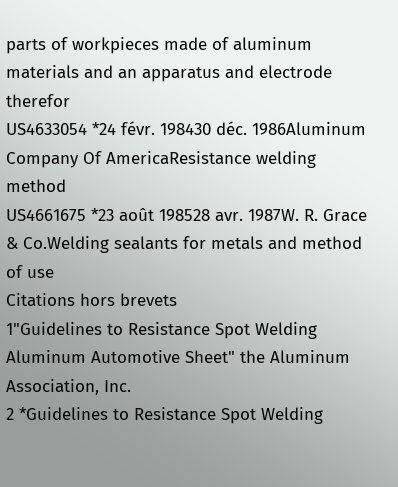parts of workpieces made of aluminum materials and an apparatus and electrode therefor
US4633054 *24 févr. 198430 déc. 1986Aluminum Company Of AmericaResistance welding method
US4661675 *23 août 198528 avr. 1987W. R. Grace & Co.Welding sealants for metals and method of use
Citations hors brevets
1"Guidelines to Resistance Spot Welding Aluminum Automotive Sheet" the Aluminum Association, Inc.
2 *Guidelines to Resistance Spot Welding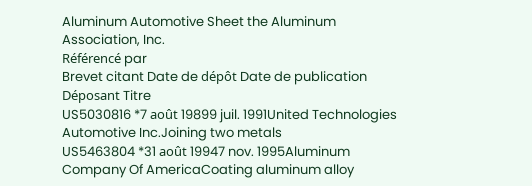Aluminum Automotive Sheet the Aluminum Association, Inc.
Référencé par
Brevet citant Date de dépôt Date de publication Déposant Titre
US5030816 *7 août 19899 juil. 1991United Technologies Automotive Inc.Joining two metals
US5463804 *31 août 19947 nov. 1995Aluminum Company Of AmericaCoating aluminum alloy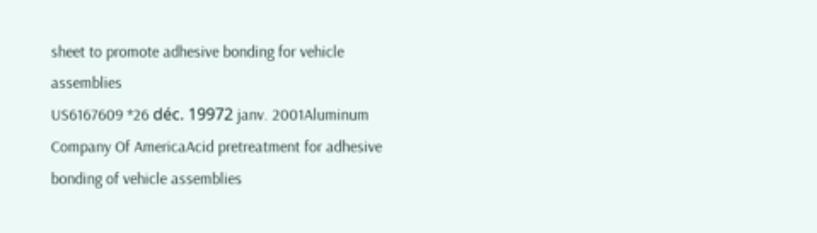sheet to promote adhesive bonding for vehicle assemblies
US6167609 *26 déc. 19972 janv. 2001Aluminum Company Of AmericaAcid pretreatment for adhesive bonding of vehicle assemblies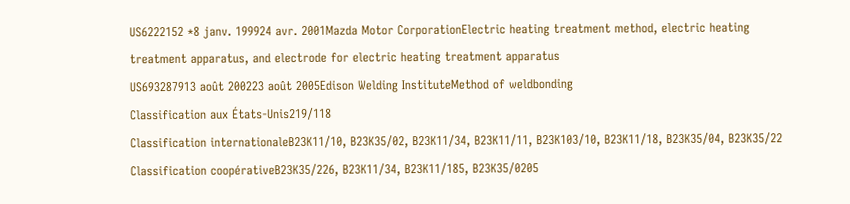US6222152 *8 janv. 199924 avr. 2001Mazda Motor CorporationElectric heating treatment method, electric heating treatment apparatus, and electrode for electric heating treatment apparatus
US693287913 août 200223 août 2005Edison Welding InstituteMethod of weldbonding
Classification aux États-Unis219/118
Classification internationaleB23K11/10, B23K35/02, B23K11/34, B23K11/11, B23K103/10, B23K11/18, B23K35/04, B23K35/22
Classification coopérativeB23K35/226, B23K11/34, B23K11/185, B23K35/0205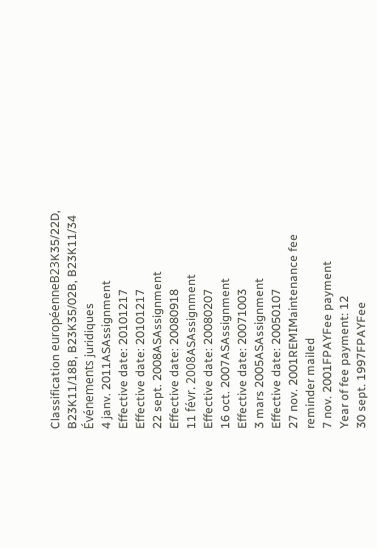Classification européenneB23K35/22D, B23K11/18B, B23K35/02B, B23K11/34
Événements juridiques
4 janv. 2011ASAssignment
Effective date: 20101217
Effective date: 20101217
22 sept. 2008ASAssignment
Effective date: 20080918
11 févr. 2008ASAssignment
Effective date: 20080207
16 oct. 2007ASAssignment
Effective date: 20071003
3 mars 2005ASAssignment
Effective date: 20050107
27 nov. 2001REMIMaintenance fee reminder mailed
7 nov. 2001FPAYFee payment
Year of fee payment: 12
30 sept. 1997FPAYFee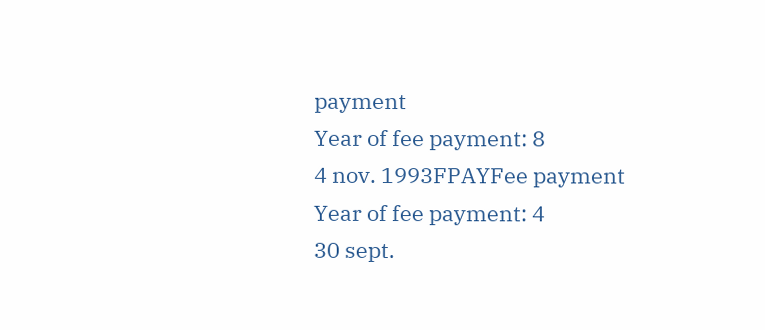payment
Year of fee payment: 8
4 nov. 1993FPAYFee payment
Year of fee payment: 4
30 sept.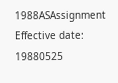1988ASAssignment
Effective date: 19880525